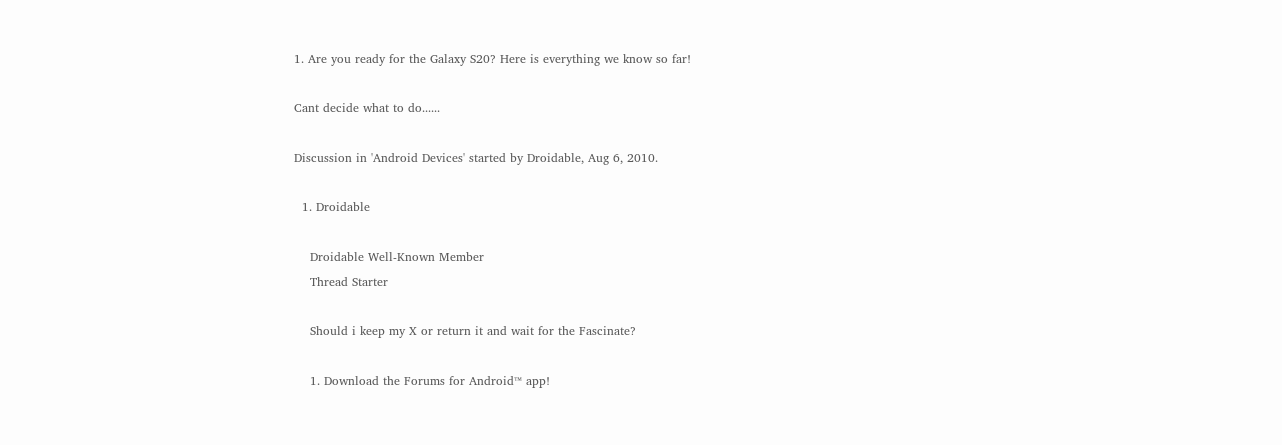1. Are you ready for the Galaxy S20? Here is everything we know so far!

Cant decide what to do......

Discussion in 'Android Devices' started by Droidable, Aug 6, 2010.

  1. Droidable

    Droidable Well-Known Member
    Thread Starter

    Should i keep my X or return it and wait for the Fascinate?

    1. Download the Forums for Android™ app!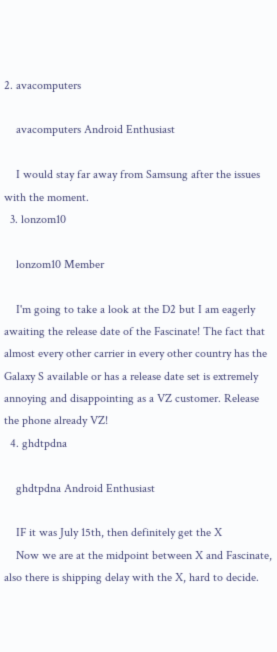2. avacomputers

    avacomputers Android Enthusiast

    I would stay far away from Samsung after the issues with the moment.
  3. lonzom10

    lonzom10 Member

    I'm going to take a look at the D2 but I am eagerly awaiting the release date of the Fascinate! The fact that almost every other carrier in every other country has the Galaxy S available or has a release date set is extremely annoying and disappointing as a VZ customer. Release the phone already VZ!
  4. ghdtpdna

    ghdtpdna Android Enthusiast

    IF it was July 15th, then definitely get the X
    Now we are at the midpoint between X and Fascinate, also there is shipping delay with the X, hard to decide.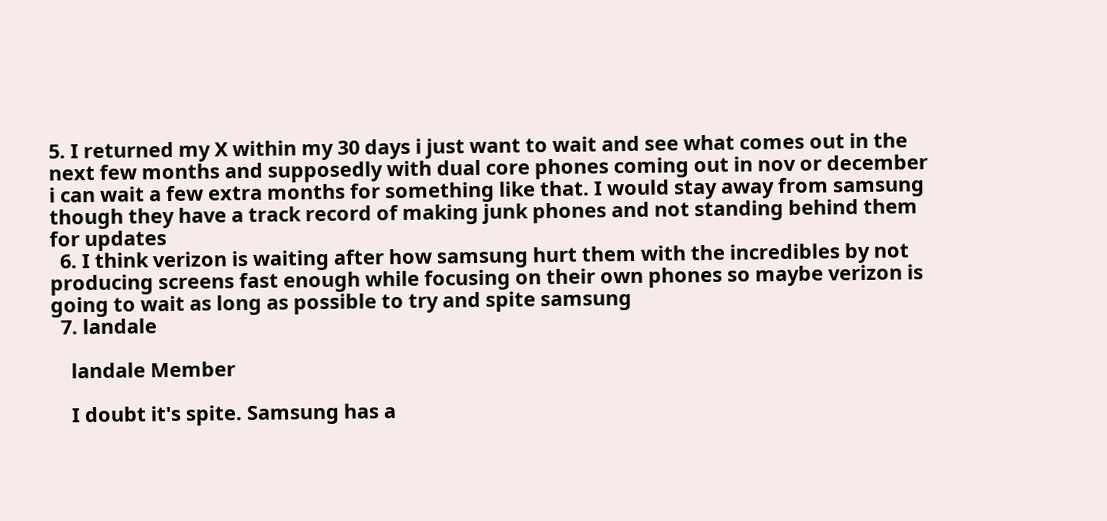5. I returned my X within my 30 days i just want to wait and see what comes out in the next few months and supposedly with dual core phones coming out in nov or december i can wait a few extra months for something like that. I would stay away from samsung though they have a track record of making junk phones and not standing behind them for updates
  6. I think verizon is waiting after how samsung hurt them with the incredibles by not producing screens fast enough while focusing on their own phones so maybe verizon is going to wait as long as possible to try and spite samsung
  7. landale

    landale Member

    I doubt it's spite. Samsung has a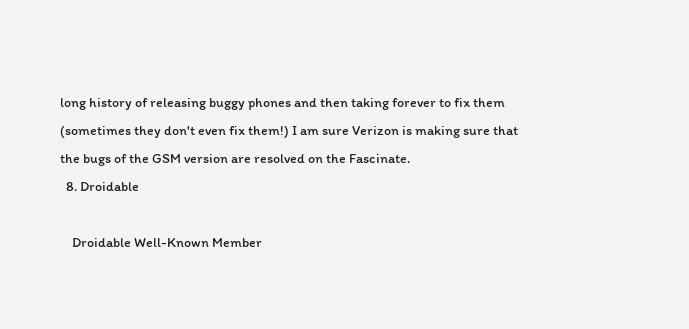long history of releasing buggy phones and then taking forever to fix them (sometimes they don't even fix them!) I am sure Verizon is making sure that the bugs of the GSM version are resolved on the Fascinate.
  8. Droidable

    Droidable Well-Known Member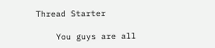Thread Starter

    You guys are all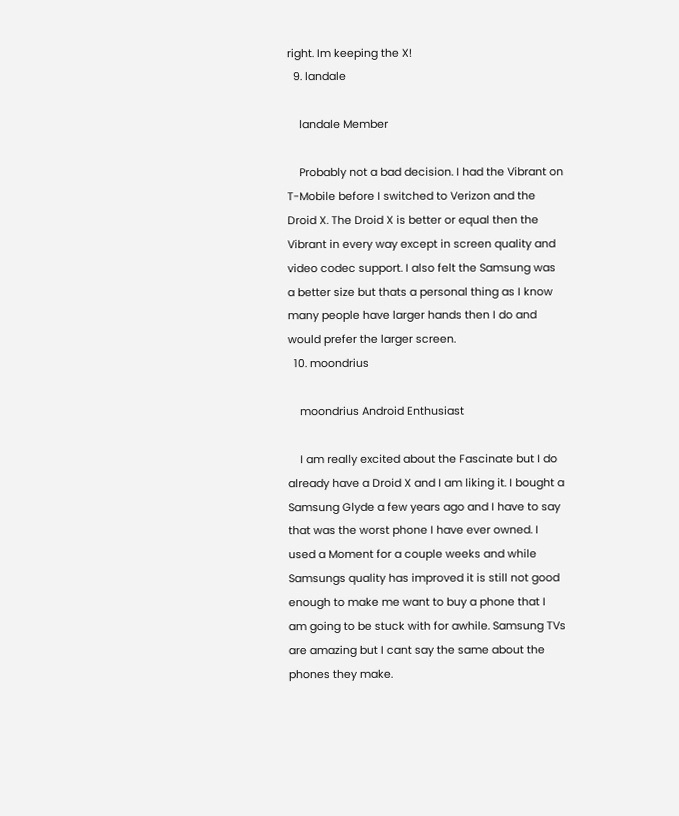right. Im keeping the X!
  9. landale

    landale Member

    Probably not a bad decision. I had the Vibrant on T-Mobile before I switched to Verizon and the Droid X. The Droid X is better or equal then the Vibrant in every way except in screen quality and video codec support. I also felt the Samsung was a better size but thats a personal thing as I know many people have larger hands then I do and would prefer the larger screen.
  10. moondrius

    moondrius Android Enthusiast

    I am really excited about the Fascinate but I do already have a Droid X and I am liking it. I bought a Samsung Glyde a few years ago and I have to say that was the worst phone I have ever owned. I used a Moment for a couple weeks and while Samsungs quality has improved it is still not good enough to make me want to buy a phone that I am going to be stuck with for awhile. Samsung TVs are amazing but I cant say the same about the phones they make.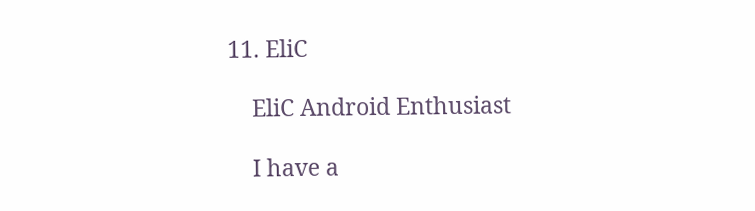11. EliC

    EliC Android Enthusiast

    I have a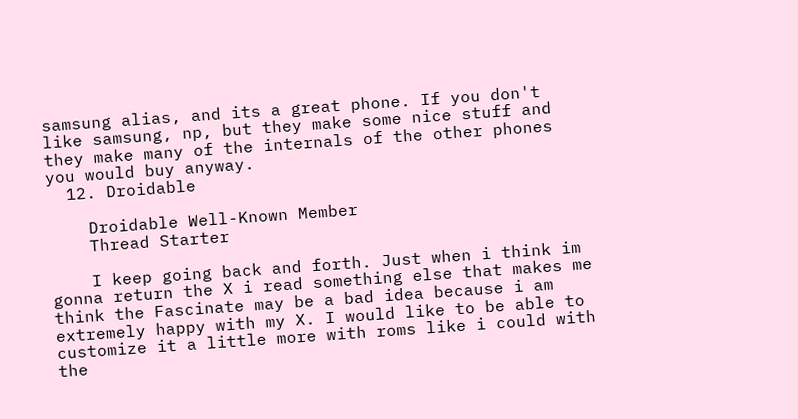samsung alias, and its a great phone. If you don't like samsung, np, but they make some nice stuff and they make many of the internals of the other phones you would buy anyway.
  12. Droidable

    Droidable Well-Known Member
    Thread Starter

    I keep going back and forth. Just when i think im gonna return the X i read something else that makes me think the Fascinate may be a bad idea because i am extremely happy with my X. I would like to be able to customize it a little more with roms like i could with the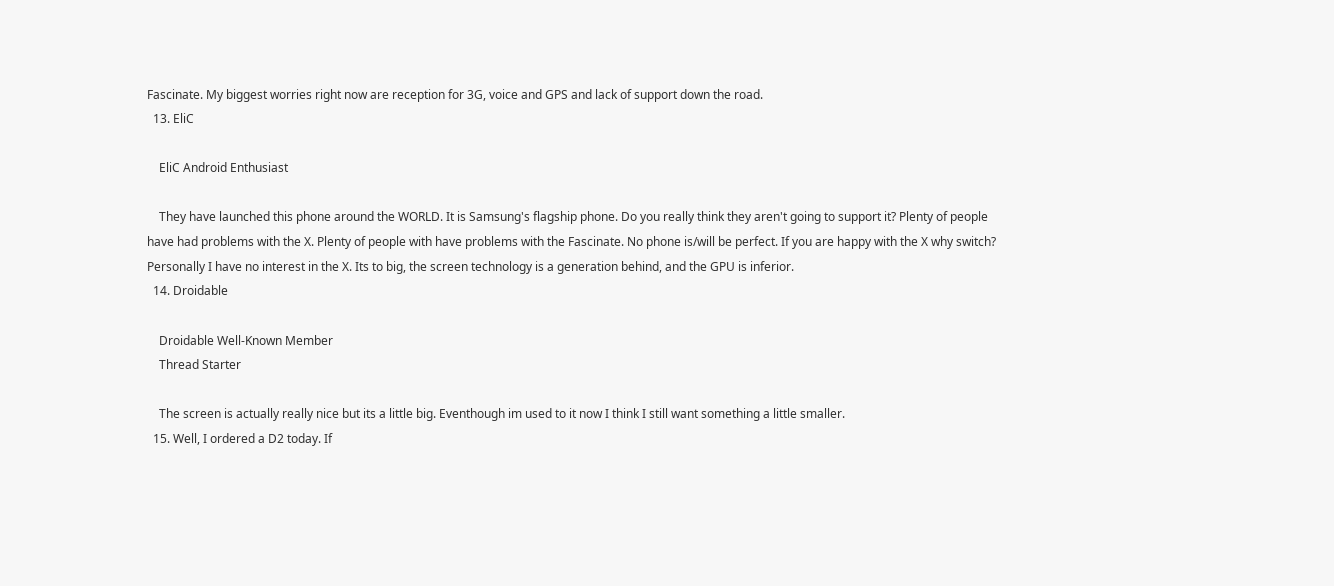Fascinate. My biggest worries right now are reception for 3G, voice and GPS and lack of support down the road.
  13. EliC

    EliC Android Enthusiast

    They have launched this phone around the WORLD. It is Samsung's flagship phone. Do you really think they aren't going to support it? Plenty of people have had problems with the X. Plenty of people with have problems with the Fascinate. No phone is/will be perfect. If you are happy with the X why switch? Personally I have no interest in the X. Its to big, the screen technology is a generation behind, and the GPU is inferior.
  14. Droidable

    Droidable Well-Known Member
    Thread Starter

    The screen is actually really nice but its a little big. Eventhough im used to it now I think I still want something a little smaller.
  15. Well, I ordered a D2 today. If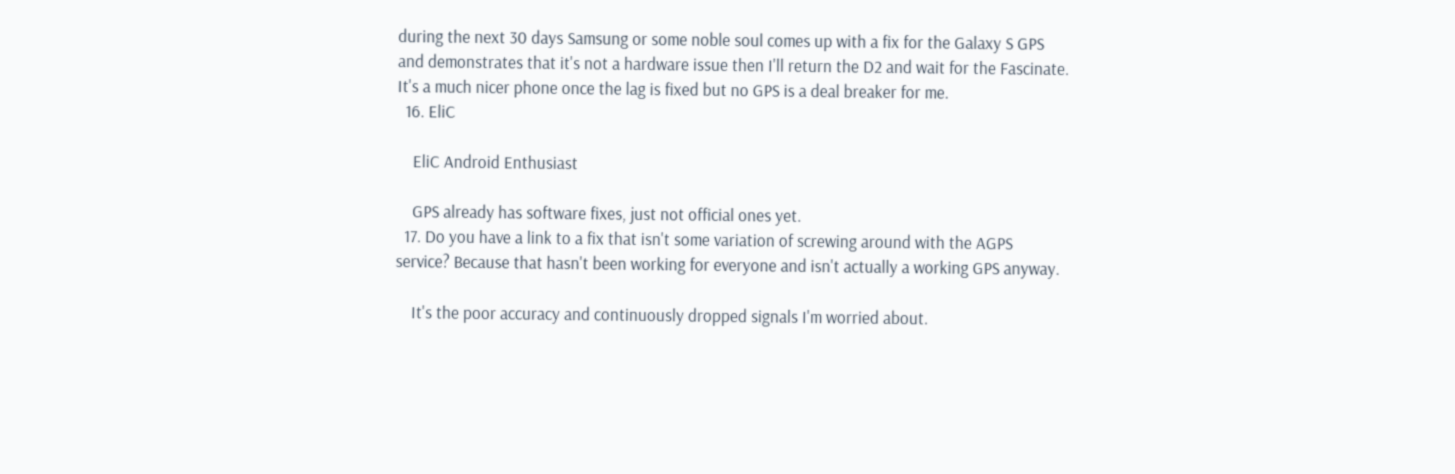during the next 30 days Samsung or some noble soul comes up with a fix for the Galaxy S GPS and demonstrates that it's not a hardware issue then I'll return the D2 and wait for the Fascinate. It's a much nicer phone once the lag is fixed but no GPS is a deal breaker for me.
  16. EliC

    EliC Android Enthusiast

    GPS already has software fixes, just not official ones yet.
  17. Do you have a link to a fix that isn't some variation of screwing around with the AGPS service? Because that hasn't been working for everyone and isn't actually a working GPS anyway.

    It's the poor accuracy and continuously dropped signals I'm worried about.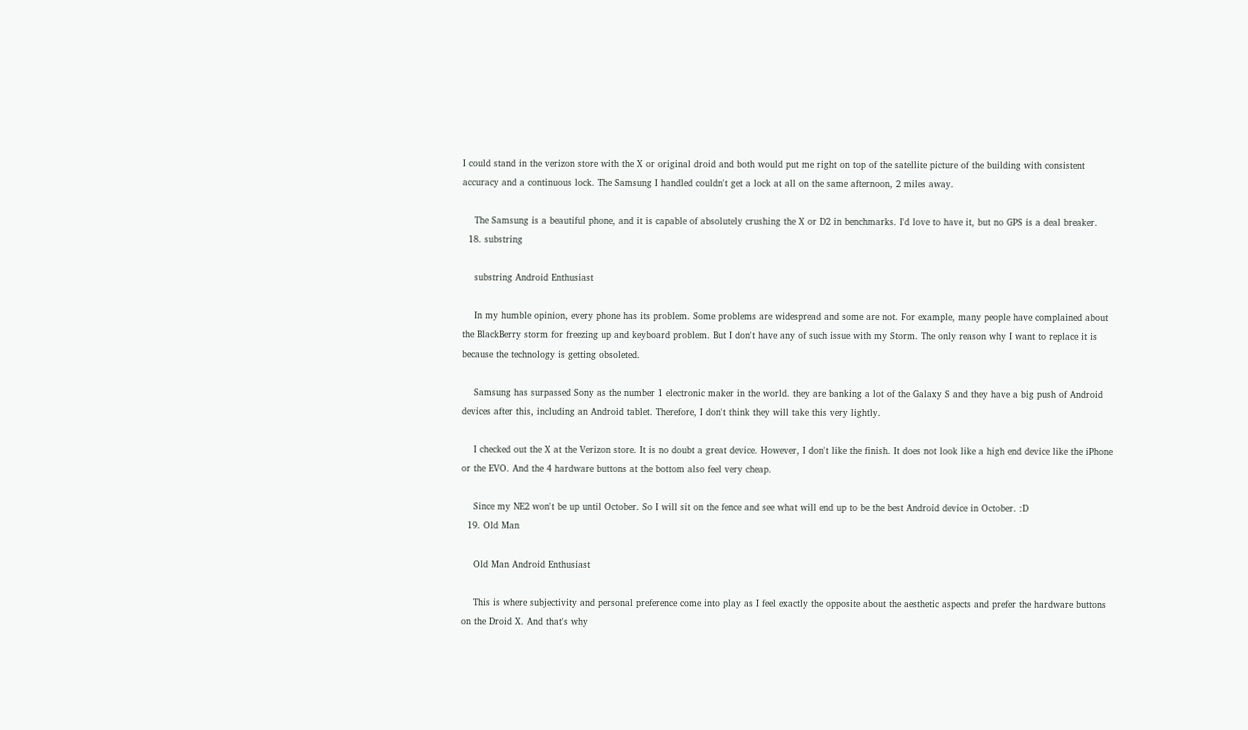I could stand in the verizon store with the X or original droid and both would put me right on top of the satellite picture of the building with consistent accuracy and a continuous lock. The Samsung I handled couldn't get a lock at all on the same afternoon, 2 miles away.

    The Samsung is a beautiful phone, and it is capable of absolutely crushing the X or D2 in benchmarks. I'd love to have it, but no GPS is a deal breaker.
  18. substring

    substring Android Enthusiast

    In my humble opinion, every phone has its problem. Some problems are widespread and some are not. For example, many people have complained about the BlackBerry storm for freezing up and keyboard problem. But I don't have any of such issue with my Storm. The only reason why I want to replace it is because the technology is getting obsoleted.

    Samsung has surpassed Sony as the number 1 electronic maker in the world. they are banking a lot of the Galaxy S and they have a big push of Android devices after this, including an Android tablet. Therefore, I don't think they will take this very lightly.

    I checked out the X at the Verizon store. It is no doubt a great device. However, I don't like the finish. It does not look like a high end device like the iPhone or the EVO. And the 4 hardware buttons at the bottom also feel very cheap.

    Since my NE2 won't be up until October. So I will sit on the fence and see what will end up to be the best Android device in October. :D
  19. Old Man

    Old Man Android Enthusiast

    This is where subjectivity and personal preference come into play as I feel exactly the opposite about the aesthetic aspects and prefer the hardware buttons on the Droid X. And that's why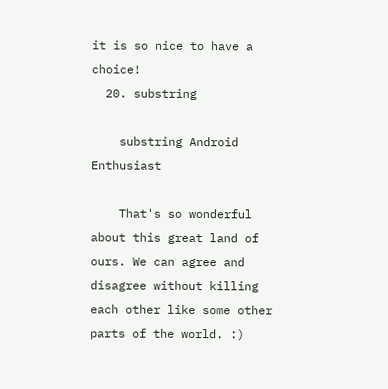it is so nice to have a choice!
  20. substring

    substring Android Enthusiast

    That's so wonderful about this great land of ours. We can agree and disagree without killing each other like some other parts of the world. :)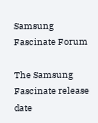Samsung Fascinate Forum

The Samsung Fascinate release date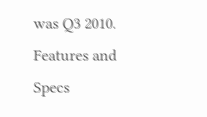was Q3 2010. Features and Specs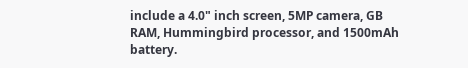include a 4.0" inch screen, 5MP camera, GB RAM, Hummingbird processor, and 1500mAh battery.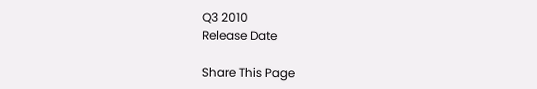Q3 2010
Release Date

Share This Page